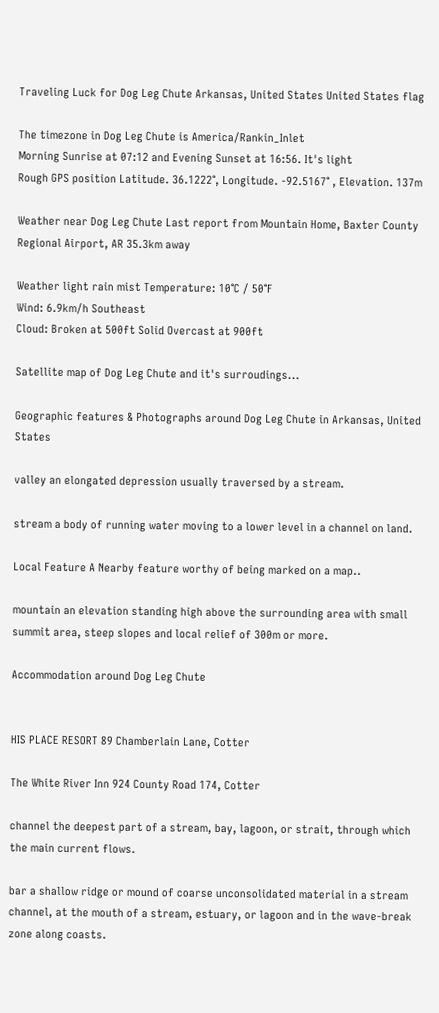Traveling Luck for Dog Leg Chute Arkansas, United States United States flag

The timezone in Dog Leg Chute is America/Rankin_Inlet
Morning Sunrise at 07:12 and Evening Sunset at 16:56. It's light
Rough GPS position Latitude. 36.1222°, Longitude. -92.5167° , Elevation. 137m

Weather near Dog Leg Chute Last report from Mountain Home, Baxter County Regional Airport, AR 35.3km away

Weather light rain mist Temperature: 10°C / 50°F
Wind: 6.9km/h Southeast
Cloud: Broken at 500ft Solid Overcast at 900ft

Satellite map of Dog Leg Chute and it's surroudings...

Geographic features & Photographs around Dog Leg Chute in Arkansas, United States

valley an elongated depression usually traversed by a stream.

stream a body of running water moving to a lower level in a channel on land.

Local Feature A Nearby feature worthy of being marked on a map..

mountain an elevation standing high above the surrounding area with small summit area, steep slopes and local relief of 300m or more.

Accommodation around Dog Leg Chute


HIS PLACE RESORT 89 Chamberlain Lane, Cotter

The White River Inn 924 County Road 174, Cotter

channel the deepest part of a stream, bay, lagoon, or strait, through which the main current flows.

bar a shallow ridge or mound of coarse unconsolidated material in a stream channel, at the mouth of a stream, estuary, or lagoon and in the wave-break zone along coasts.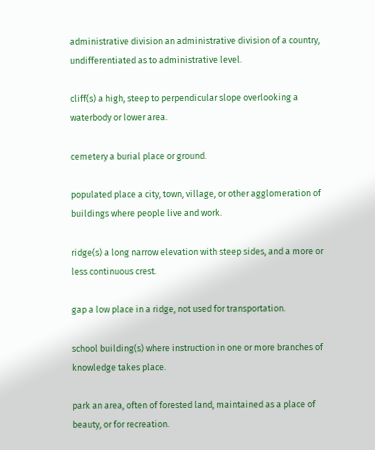administrative division an administrative division of a country, undifferentiated as to administrative level.

cliff(s) a high, steep to perpendicular slope overlooking a waterbody or lower area.

cemetery a burial place or ground.

populated place a city, town, village, or other agglomeration of buildings where people live and work.

ridge(s) a long narrow elevation with steep sides, and a more or less continuous crest.

gap a low place in a ridge, not used for transportation.

school building(s) where instruction in one or more branches of knowledge takes place.

park an area, often of forested land, maintained as a place of beauty, or for recreation.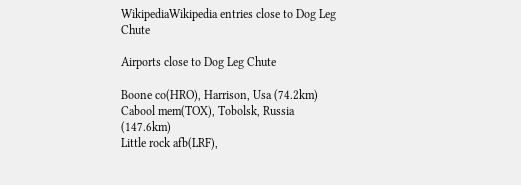WikipediaWikipedia entries close to Dog Leg Chute

Airports close to Dog Leg Chute

Boone co(HRO), Harrison, Usa (74.2km)
Cabool mem(TOX), Tobolsk, Russia (147.6km)
Little rock afb(LRF),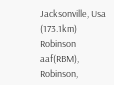Jacksonville, Usa (173.1km)
Robinson aaf(RBM), Robinson,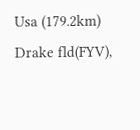Usa (179.2km)
Drake fld(FYV),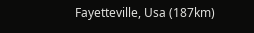Fayetteville, Usa (187km)